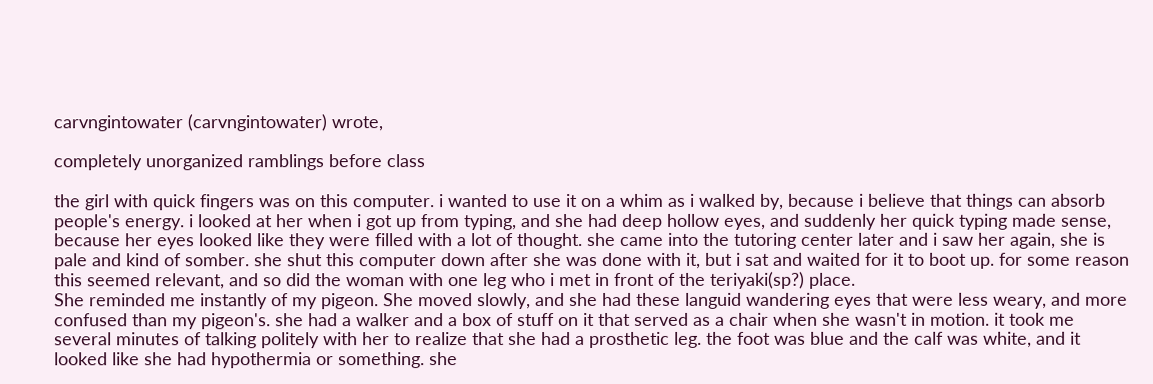carvngintowater (carvngintowater) wrote,

completely unorganized ramblings before class

the girl with quick fingers was on this computer. i wanted to use it on a whim as i walked by, because i believe that things can absorb people's energy. i looked at her when i got up from typing, and she had deep hollow eyes, and suddenly her quick typing made sense, because her eyes looked like they were filled with a lot of thought. she came into the tutoring center later and i saw her again, she is pale and kind of somber. she shut this computer down after she was done with it, but i sat and waited for it to boot up. for some reason this seemed relevant, and so did the woman with one leg who i met in front of the teriyaki(sp?) place.
She reminded me instantly of my pigeon. She moved slowly, and she had these languid wandering eyes that were less weary, and more confused than my pigeon's. she had a walker and a box of stuff on it that served as a chair when she wasn't in motion. it took me several minutes of talking politely with her to realize that she had a prosthetic leg. the foot was blue and the calf was white, and it looked like she had hypothermia or something. she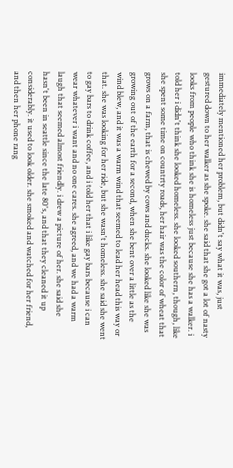immediately mentioned her problem, but didn't say what it was, just gestured down to her walker as she spoke. she said that she got a lot of nasty looks from people who think she is homeless just because she has a walker. i told her i didn't think she looked homeless. she looked southern, though, like she spent some time on countrty roads, her hair was the color of wheat that grows on a farm, that is chewed by cows and ducks. she looked like she was growing out of the earth for a second, when she bent over a little as the wind blew, and it was a warm wind that seemed to lead her head this way or that. she was looking for her ride, but she wasn't homeless. she said she went to gay bars to drink coffee, and i told her that i like gay bars because i can wear whatever i want and no one cares. she agreed, and we had a warm laugh that seemed almost friendly. i drew a picture of her. she said she hasn't been in seattle since the late 80's, and that they cleaned it up considerably. it used to look older. she smoked and watched for her friend, and then her phone rang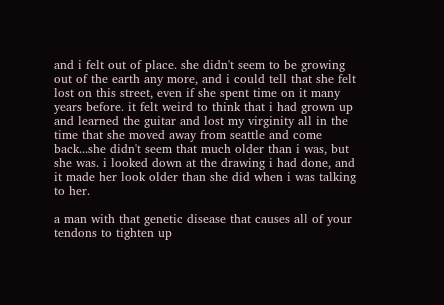and i felt out of place. she didn't seem to be growing out of the earth any more, and i could tell that she felt lost on this street, even if she spent time on it many years before. it felt weird to think that i had grown up and learned the guitar and lost my virginity all in the time that she moved away from seattle and come back...she didn't seem that much older than i was, but she was. i looked down at the drawing i had done, and it made her look older than she did when i was talking to her.

a man with that genetic disease that causes all of your tendons to tighten up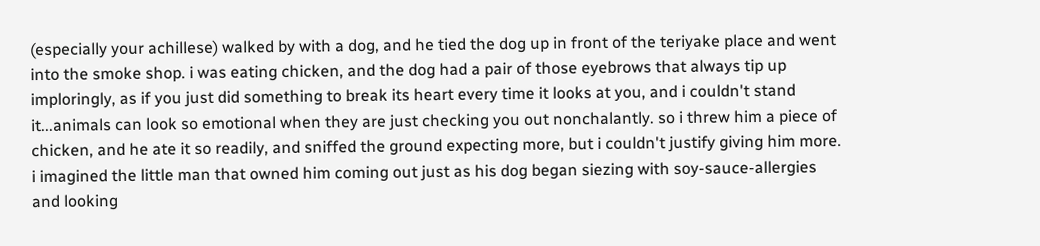(especially your achillese) walked by with a dog, and he tied the dog up in front of the teriyake place and went into the smoke shop. i was eating chicken, and the dog had a pair of those eyebrows that always tip up imploringly, as if you just did something to break its heart every time it looks at you, and i couldn't stand it...animals can look so emotional when they are just checking you out nonchalantly. so i threw him a piece of chicken, and he ate it so readily, and sniffed the ground expecting more, but i couldn't justify giving him more. i imagined the little man that owned him coming out just as his dog began siezing with soy-sauce-allergies and looking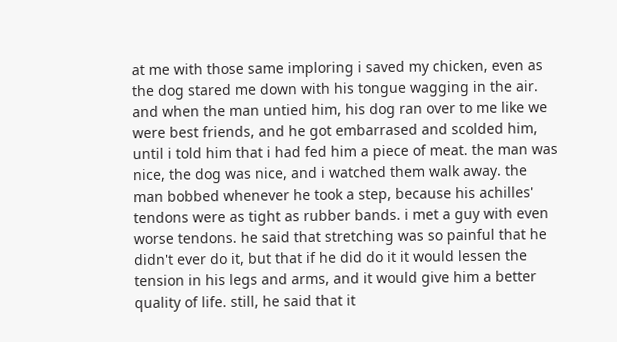at me with those same imploring i saved my chicken, even as the dog stared me down with his tongue wagging in the air. and when the man untied him, his dog ran over to me like we were best friends, and he got embarrased and scolded him, until i told him that i had fed him a piece of meat. the man was nice, the dog was nice, and i watched them walk away. the man bobbed whenever he took a step, because his achilles' tendons were as tight as rubber bands. i met a guy with even worse tendons. he said that stretching was so painful that he didn't ever do it, but that if he did do it it would lessen the tension in his legs and arms, and it would give him a better quality of life. still, he said that it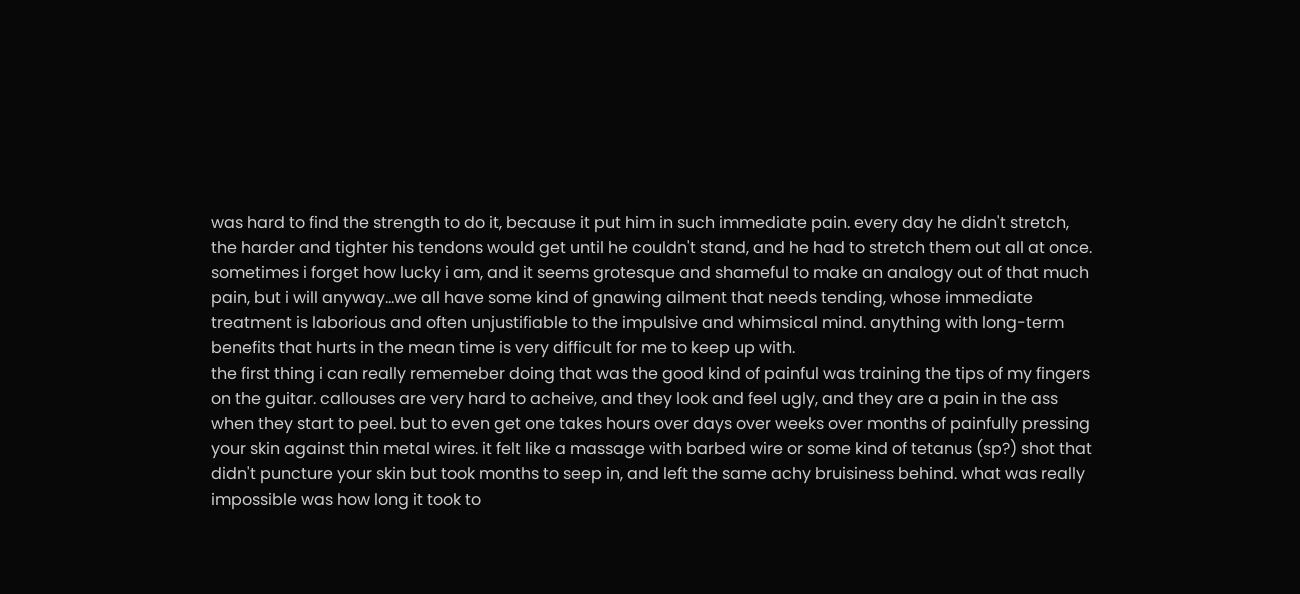was hard to find the strength to do it, because it put him in such immediate pain. every day he didn't stretch, the harder and tighter his tendons would get until he couldn't stand, and he had to stretch them out all at once. sometimes i forget how lucky i am, and it seems grotesque and shameful to make an analogy out of that much pain, but i will anyway...we all have some kind of gnawing ailment that needs tending, whose immediate treatment is laborious and often unjustifiable to the impulsive and whimsical mind. anything with long-term benefits that hurts in the mean time is very difficult for me to keep up with.
the first thing i can really rememeber doing that was the good kind of painful was training the tips of my fingers on the guitar. callouses are very hard to acheive, and they look and feel ugly, and they are a pain in the ass when they start to peel. but to even get one takes hours over days over weeks over months of painfully pressing your skin against thin metal wires. it felt like a massage with barbed wire or some kind of tetanus (sp?) shot that didn't puncture your skin but took months to seep in, and left the same achy bruisiness behind. what was really impossible was how long it took to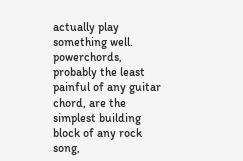actually play something well. powerchords, probably the least painful of any guitar chord, are the simplest building block of any rock song,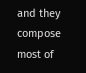and they compose most of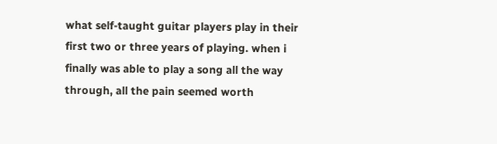what self-taught guitar players play in their first two or three years of playing. when i finally was able to play a song all the way through, all the pain seemed worth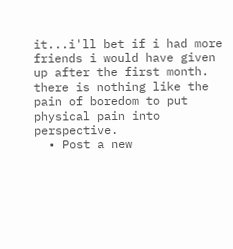it...i'll bet if i had more friends i would have given up after the first month. there is nothing like the pain of boredom to put physical pain into perspective.
  • Post a new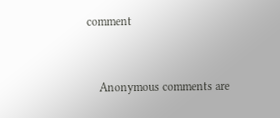comment


    Anonymous comments are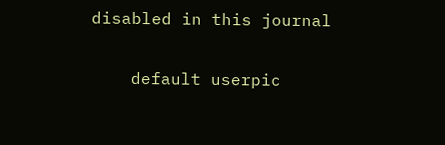disabled in this journal

    default userpic